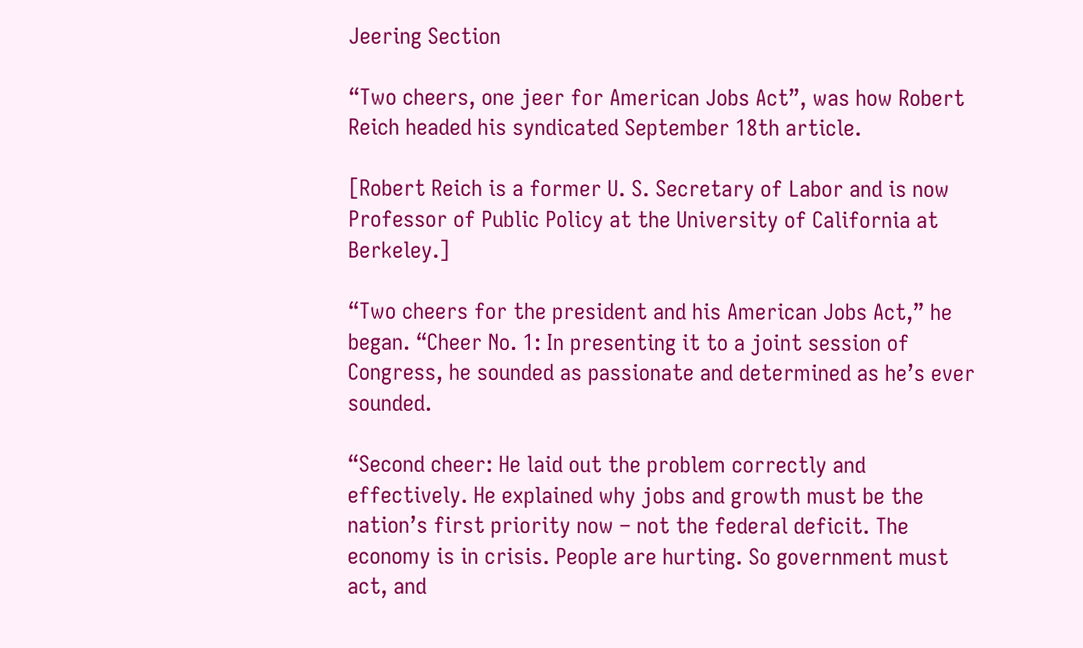Jeering Section

“Two cheers, one jeer for American Jobs Act”, was how Robert Reich headed his syndicated September 18th article.

[Robert Reich is a former U. S. Secretary of Labor and is now Professor of Public Policy at the University of California at Berkeley.]

“Two cheers for the president and his American Jobs Act,” he began. “Cheer No. 1: In presenting it to a joint session of Congress, he sounded as passionate and determined as he’s ever sounded.

“Second cheer: He laid out the problem correctly and effectively. He explained why jobs and growth must be the nation’s first priority now – not the federal deficit. The economy is in crisis. People are hurting. So government must act, and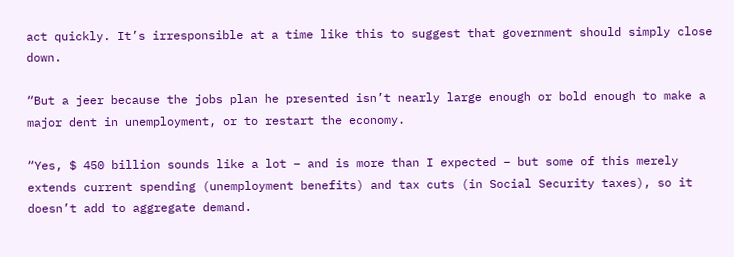act quickly. It’s irresponsible at a time like this to suggest that government should simply close down.

“But a jeer because the jobs plan he presented isn’t nearly large enough or bold enough to make a major dent in unemployment, or to restart the economy.

“Yes, $ 450 billion sounds like a lot – and is more than I expected – but some of this merely extends current spending (unemployment benefits) and tax cuts (in Social Security taxes), so it doesn’t add to aggregate demand.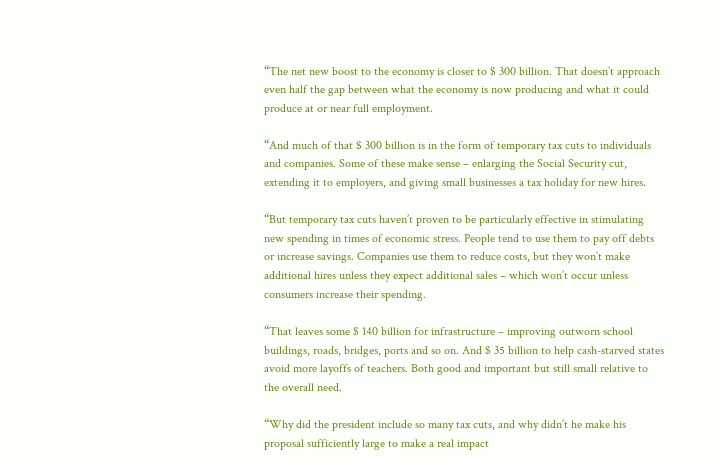“The net new boost to the economy is closer to $ 300 billion. That doesn’t approach even half the gap between what the economy is now producing and what it could produce at or near full employment.

“And much of that $ 300 billion is in the form of temporary tax cuts to individuals and companies. Some of these make sense – enlarging the Social Security cut, extending it to employers, and giving small businesses a tax holiday for new hires.

“But temporary tax cuts haven’t proven to be particularly effective in stimulating new spending in times of economic stress. People tend to use them to pay off debts or increase savings. Companies use them to reduce costs, but they won’t make additional hires unless they expect additional sales – which won’t occur unless consumers increase their spending.

“That leaves some $ 140 billion for infrastructure – improving outworn school buildings, roads, bridges, ports and so on. And $ 35 billion to help cash-starved states avoid more layoffs of teachers. Both good and important but still small relative to the overall need.

“Why did the president include so many tax cuts, and why didn’t he make his proposal sufficiently large to make a real impact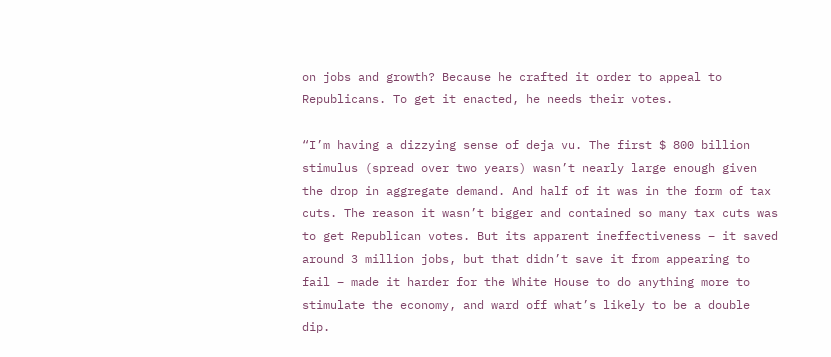on jobs and growth? Because he crafted it order to appeal to Republicans. To get it enacted, he needs their votes.

“I’m having a dizzying sense of deja vu. The first $ 800 billion stimulus (spread over two years) wasn’t nearly large enough given the drop in aggregate demand. And half of it was in the form of tax cuts. The reason it wasn’t bigger and contained so many tax cuts was to get Republican votes. But its apparent ineffectiveness – it saved around 3 million jobs, but that didn’t save it from appearing to fail – made it harder for the White House to do anything more to stimulate the economy, and ward off what’s likely to be a double dip.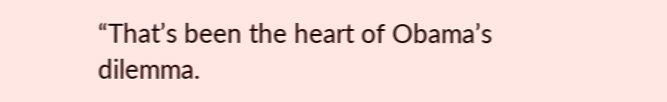“That’s been the heart of Obama’s dilemma.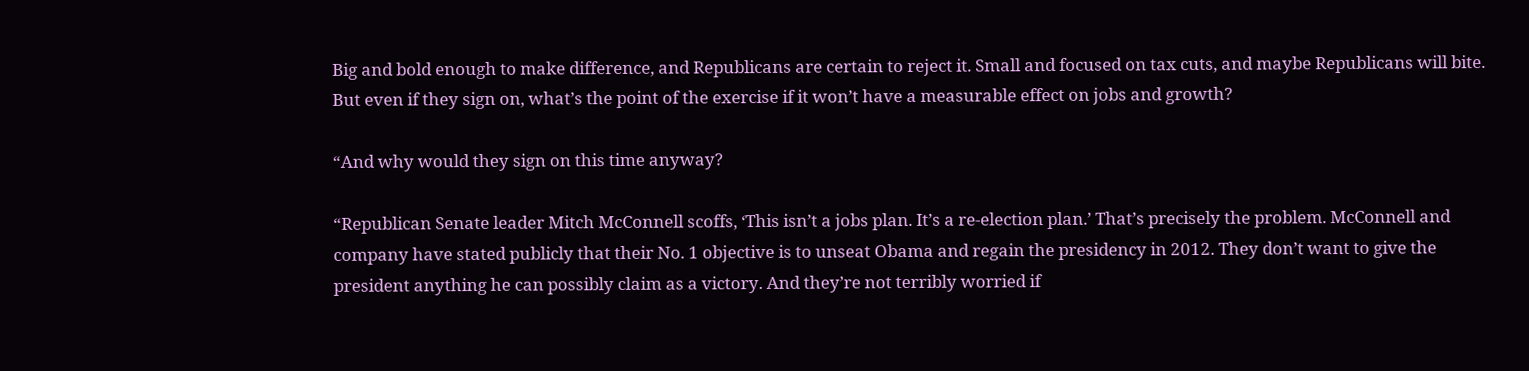Big and bold enough to make difference, and Republicans are certain to reject it. Small and focused on tax cuts, and maybe Republicans will bite. But even if they sign on, what’s the point of the exercise if it won’t have a measurable effect on jobs and growth?

“And why would they sign on this time anyway?

“Republican Senate leader Mitch McConnell scoffs, ‘This isn’t a jobs plan. It’s a re-election plan.’ That’s precisely the problem. McConnell and company have stated publicly that their No. 1 objective is to unseat Obama and regain the presidency in 2012. They don’t want to give the president anything he can possibly claim as a victory. And they’re not terribly worried if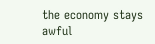the economy stays awful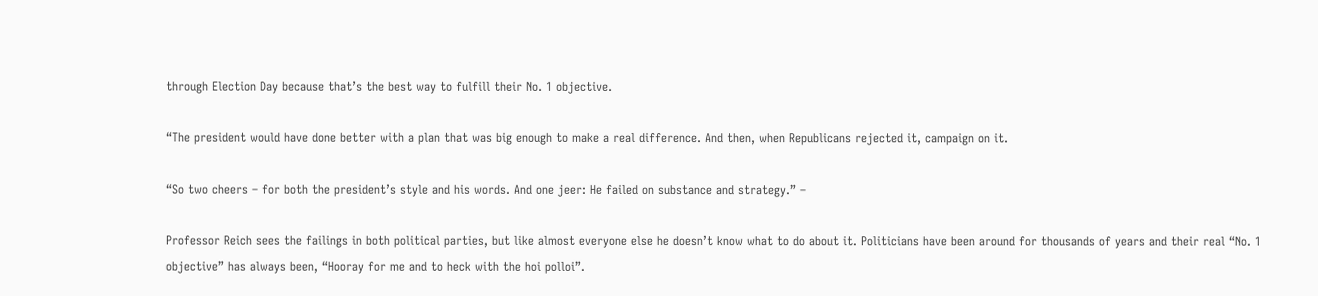through Election Day because that’s the best way to fulfill their No. 1 objective.

“The president would have done better with a plan that was big enough to make a real difference. And then, when Republicans rejected it, campaign on it.

“So two cheers – for both the president’s style and his words. And one jeer: He failed on substance and strategy.” –

Professor Reich sees the failings in both political parties, but like almost everyone else he doesn’t know what to do about it. Politicians have been around for thousands of years and their real “No. 1 objective” has always been, “Hooray for me and to heck with the hoi polloi”.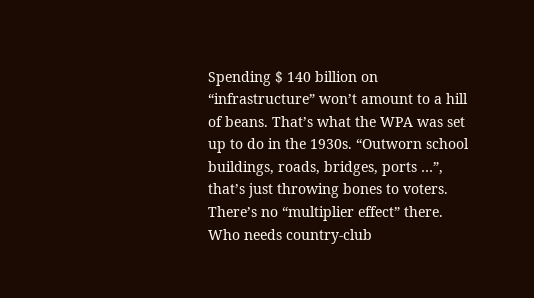Spending $ 140 billion on “infrastructure” won’t amount to a hill of beans. That’s what the WPA was set up to do in the 1930s. “Outworn school buildings, roads, bridges, ports …”, that’s just throwing bones to voters. There’s no “multiplier effect” there. Who needs country-club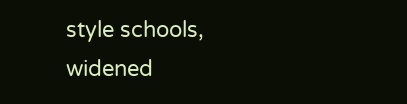style schools, widened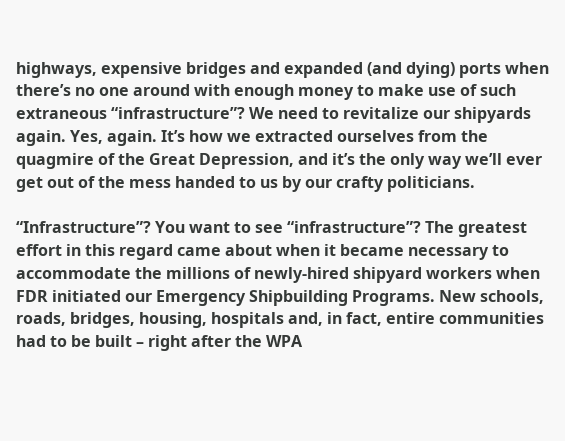highways, expensive bridges and expanded (and dying) ports when there’s no one around with enough money to make use of such extraneous “infrastructure”? We need to revitalize our shipyards again. Yes, again. It’s how we extracted ourselves from the quagmire of the Great Depression, and it’s the only way we’ll ever get out of the mess handed to us by our crafty politicians.

“Infrastructure”? You want to see “infrastructure”? The greatest effort in this regard came about when it became necessary to accommodate the millions of newly-hired shipyard workers when FDR initiated our Emergency Shipbuilding Programs. New schools, roads, bridges, housing, hospitals and, in fact, entire communities had to be built – right after the WPA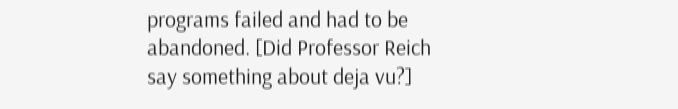programs failed and had to be abandoned. [Did Professor Reich say something about deja vu?]